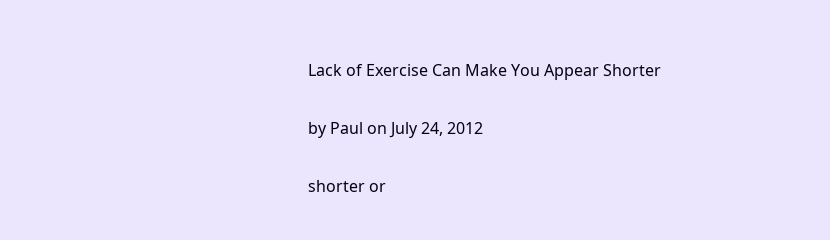Lack of Exercise Can Make You Appear Shorter

by Paul on July 24, 2012

shorter or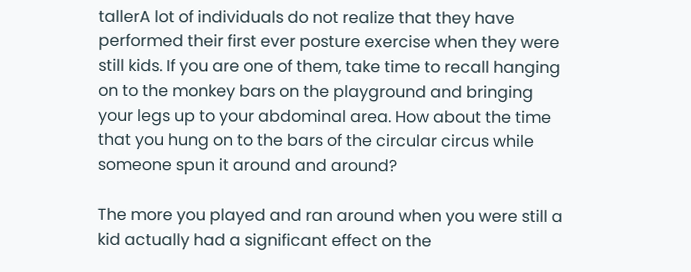tallerA lot of individuals do not realize that they have performed their first ever posture exercise when they were still kids. If you are one of them, take time to recall hanging on to the monkey bars on the playground and bringing your legs up to your abdominal area. How about the time that you hung on to the bars of the circular circus while someone spun it around and around?

The more you played and ran around when you were still a kid actually had a significant effect on the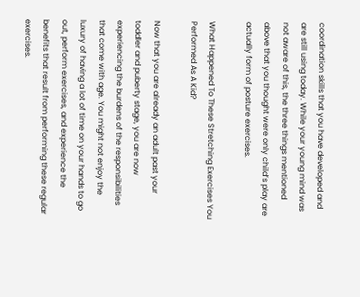coordination skills that you have developed and are still using today. While your young mind was not aware of this, the three things mentioned above that you thought were only child’s play are actually form of posture exercises.

What Happened To These Stretching Exercises You Performed As A Kid?

Now that you are already an adult past your toddler and puberty stage, you are now experiencing the burdens of the responsibilities that come with age. You might not enjoy the luxury of having a lot of time on your hands to go out, perform exercises, and experience the benefits that result from performing these regular exercises.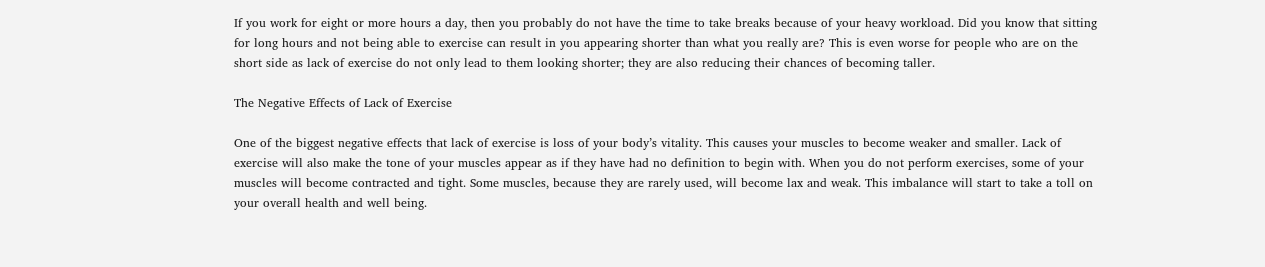If you work for eight or more hours a day, then you probably do not have the time to take breaks because of your heavy workload. Did you know that sitting for long hours and not being able to exercise can result in you appearing shorter than what you really are? This is even worse for people who are on the short side as lack of exercise do not only lead to them looking shorter; they are also reducing their chances of becoming taller.

The Negative Effects of Lack of Exercise

One of the biggest negative effects that lack of exercise is loss of your body’s vitality. This causes your muscles to become weaker and smaller. Lack of exercise will also make the tone of your muscles appear as if they have had no definition to begin with. When you do not perform exercises, some of your muscles will become contracted and tight. Some muscles, because they are rarely used, will become lax and weak. This imbalance will start to take a toll on your overall health and well being.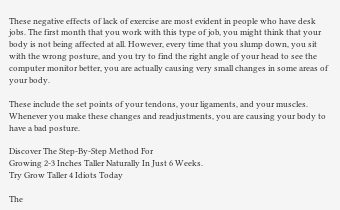These negative effects of lack of exercise are most evident in people who have desk jobs. The first month that you work with this type of job, you might think that your body is not being affected at all. However, every time that you slump down, you sit with the wrong posture, and you try to find the right angle of your head to see the computer monitor better, you are actually causing very small changes in some areas of your body.

These include the set points of your tendons, your ligaments, and your muscles. Whenever you make these changes and readjustments, you are causing your body to have a bad posture.

Discover The Step-By-Step Method For
Growing 2-3 Inches Taller Naturally In Just 6 Weeks.
Try Grow Taller 4 Idiots Today

The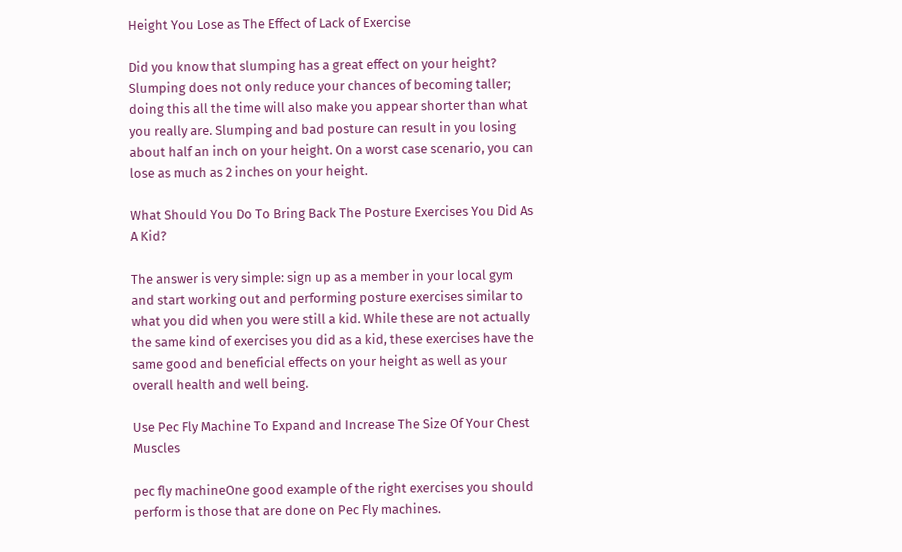Height You Lose as The Effect of Lack of Exercise

Did you know that slumping has a great effect on your height? Slumping does not only reduce your chances of becoming taller; doing this all the time will also make you appear shorter than what you really are. Slumping and bad posture can result in you losing about half an inch on your height. On a worst case scenario, you can lose as much as 2 inches on your height.

What Should You Do To Bring Back The Posture Exercises You Did As A Kid?

The answer is very simple: sign up as a member in your local gym and start working out and performing posture exercises similar to what you did when you were still a kid. While these are not actually the same kind of exercises you did as a kid, these exercises have the same good and beneficial effects on your height as well as your overall health and well being.

Use Pec Fly Machine To Expand and Increase The Size Of Your Chest Muscles

pec fly machineOne good example of the right exercises you should perform is those that are done on Pec Fly machines.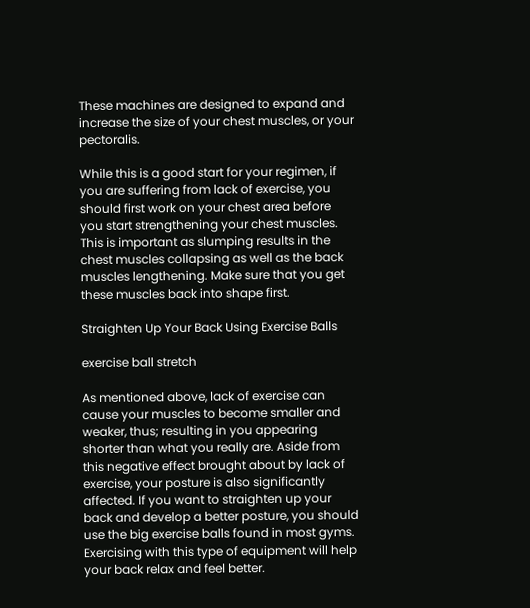These machines are designed to expand and increase the size of your chest muscles, or your pectoralis.

While this is a good start for your regimen, if you are suffering from lack of exercise, you should first work on your chest area before you start strengthening your chest muscles. This is important as slumping results in the chest muscles collapsing as well as the back muscles lengthening. Make sure that you get these muscles back into shape first.

Straighten Up Your Back Using Exercise Balls

exercise ball stretch

As mentioned above, lack of exercise can cause your muscles to become smaller and weaker, thus; resulting in you appearing shorter than what you really are. Aside from this negative effect brought about by lack of exercise, your posture is also significantly affected. If you want to straighten up your back and develop a better posture, you should use the big exercise balls found in most gyms. Exercising with this type of equipment will help your back relax and feel better.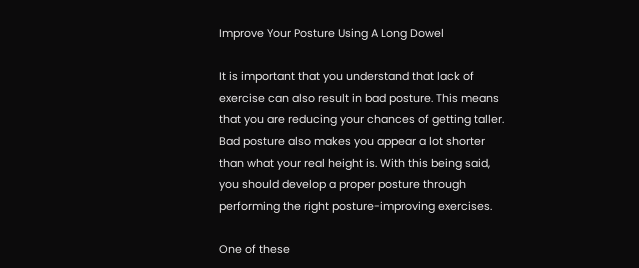Improve Your Posture Using A Long Dowel

It is important that you understand that lack of exercise can also result in bad posture. This means that you are reducing your chances of getting taller. Bad posture also makes you appear a lot shorter than what your real height is. With this being said, you should develop a proper posture through performing the right posture-improving exercises.

One of these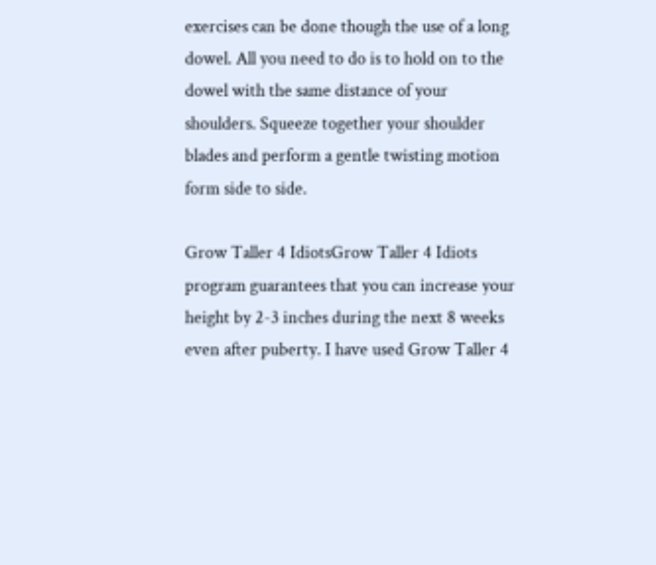exercises can be done though the use of a long dowel. All you need to do is to hold on to the dowel with the same distance of your shoulders. Squeeze together your shoulder blades and perform a gentle twisting motion form side to side.

Grow Taller 4 IdiotsGrow Taller 4 Idiots program guarantees that you can increase your height by 2-3 inches during the next 8 weeks even after puberty. I have used Grow Taller 4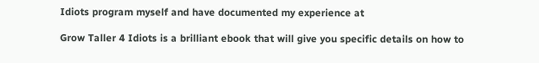Idiots program myself and have documented my experience at

Grow Taller 4 Idiots is a brilliant ebook that will give you specific details on how to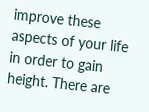improve these aspects of your life in order to gain height. There are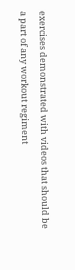exercises demonstrated with videos that should be a part of any workout regiment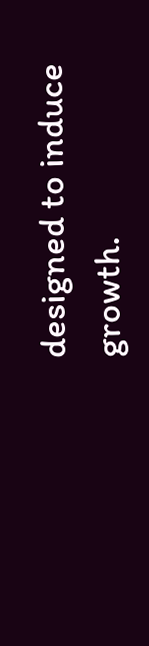designed to induce growth.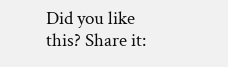Did you like this? Share it: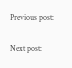Previous post:

Next post: